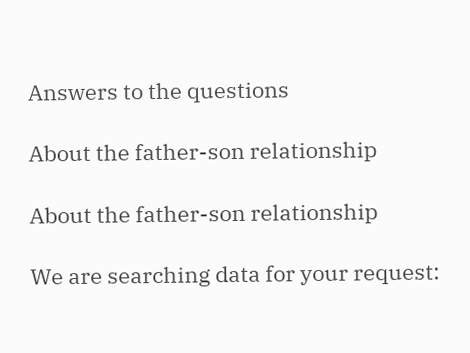Answers to the questions

About the father-son relationship

About the father-son relationship

We are searching data for your request: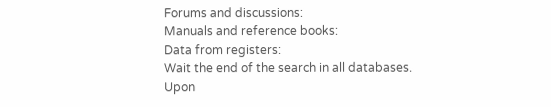Forums and discussions:
Manuals and reference books:
Data from registers:
Wait the end of the search in all databases.
Upon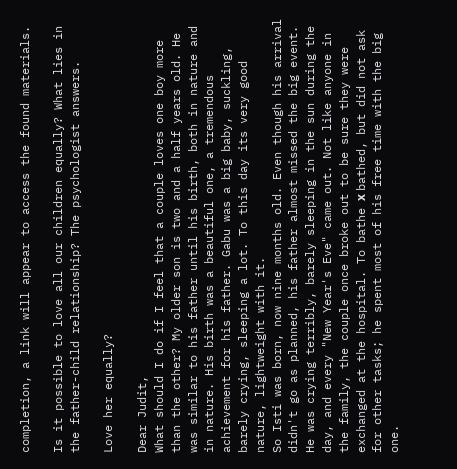completion, a link will appear to access the found materials.

Is it possible to love all our children equally? What lies in the father-child relationship? The psychologist answers.

Love her equally?

Dear Judit,
What should I do if I feel that a couple loves one boy more than the other? My older son is two and a half years old. He was similar to his father until his birth, both in nature and in nature. His birth was a beautiful one, a tremendous achievement for his father. Gabu was a big baby, suckling, barely crying, sleeping a lot. To this day its very good nature, lightweight with it.
So Isti was born, now nine months old. Even though his arrival didn't go as planned, his father almost missed the big event. He was crying terribly, barely sleeping in the sun during the day, and every "New Year's Eve" came out. Not like anyone in the family, the couple once broke out to be sure they were exchanged at the hospital. To bathe х bathed, but did not ask for other tasks; he spent most of his free time with the big one.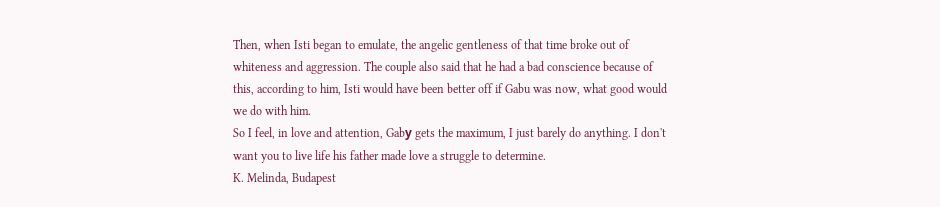Then, when Isti began to emulate, the angelic gentleness of that time broke out of whiteness and aggression. The couple also said that he had a bad conscience because of this, according to him, Isti would have been better off if Gabu was now, what good would we do with him.
So I feel, in love and attention, Gabу gets the maximum, I just barely do anything. I don't want you to live life his father made love a struggle to determine.
K. Melinda, Budapest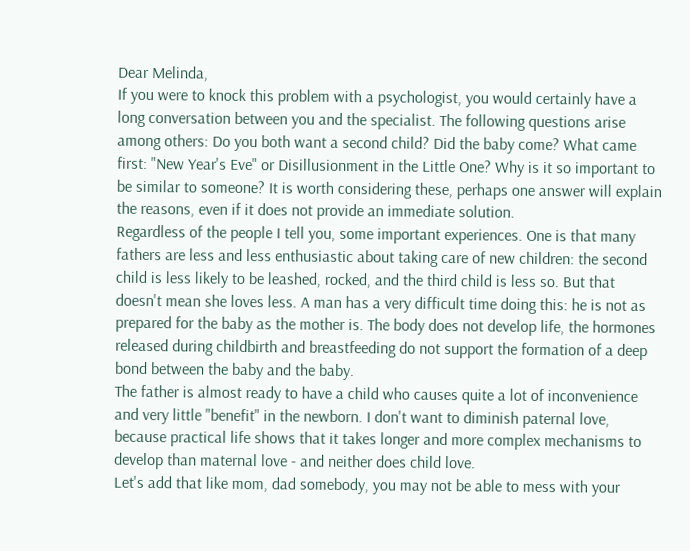Dear Melinda,
If you were to knock this problem with a psychologist, you would certainly have a long conversation between you and the specialist. The following questions arise among others: Do you both want a second child? Did the baby come? What came first: "New Year's Eve" or Disillusionment in the Little One? Why is it so important to be similar to someone? It is worth considering these, perhaps one answer will explain the reasons, even if it does not provide an immediate solution.
Regardless of the people I tell you, some important experiences. One is that many fathers are less and less enthusiastic about taking care of new children: the second child is less likely to be leashed, rocked, and the third child is less so. But that doesn't mean she loves less. A man has a very difficult time doing this: he is not as prepared for the baby as the mother is. The body does not develop life, the hormones released during childbirth and breastfeeding do not support the formation of a deep bond between the baby and the baby.
The father is almost ready to have a child who causes quite a lot of inconvenience and very little "benefit" in the newborn. I don't want to diminish paternal love, because practical life shows that it takes longer and more complex mechanisms to develop than maternal love - and neither does child love.
Let's add that like mom, dad somebody, you may not be able to mess with your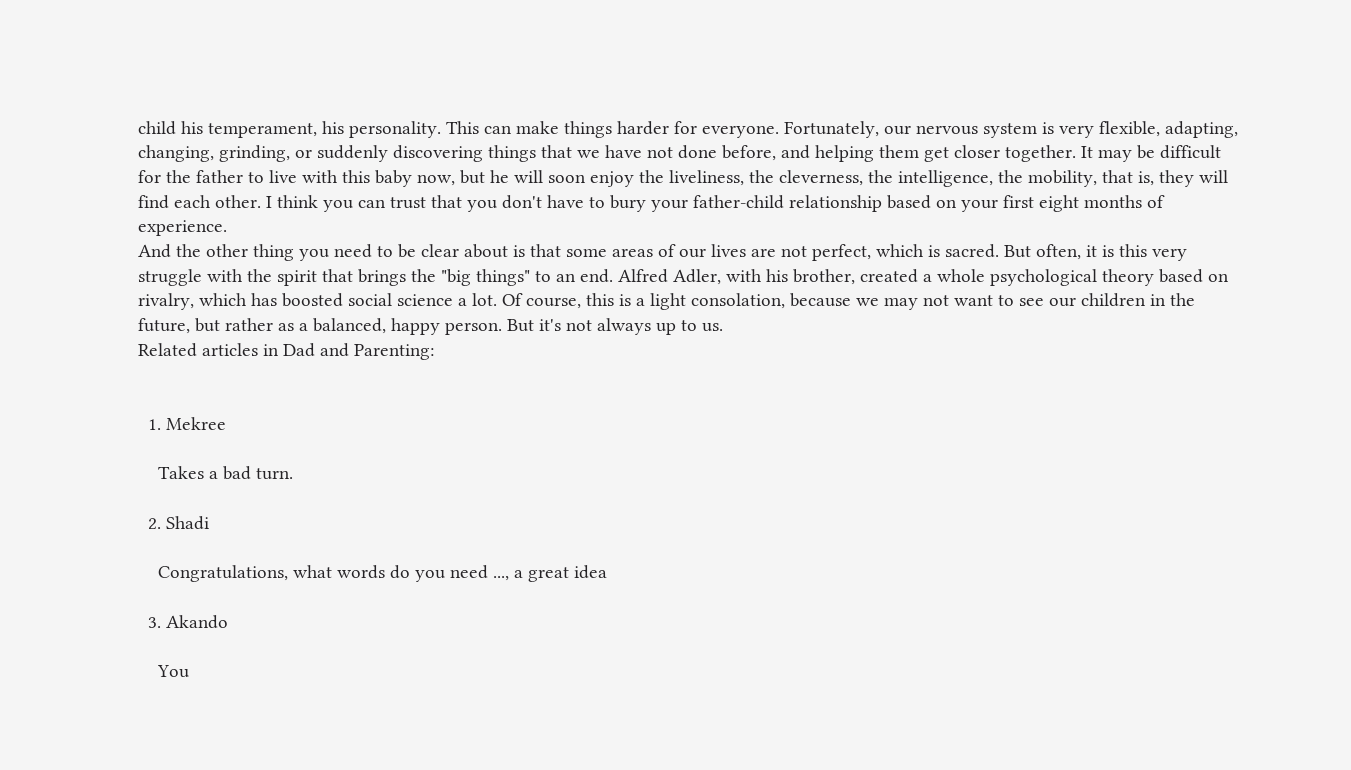child his temperament, his personality. This can make things harder for everyone. Fortunately, our nervous system is very flexible, adapting, changing, grinding, or suddenly discovering things that we have not done before, and helping them get closer together. It may be difficult for the father to live with this baby now, but he will soon enjoy the liveliness, the cleverness, the intelligence, the mobility, that is, they will find each other. I think you can trust that you don't have to bury your father-child relationship based on your first eight months of experience.
And the other thing you need to be clear about is that some areas of our lives are not perfect, which is sacred. But often, it is this very struggle with the spirit that brings the "big things" to an end. Alfred Adler, with his brother, created a whole psychological theory based on rivalry, which has boosted social science a lot. Of course, this is a light consolation, because we may not want to see our children in the future, but rather as a balanced, happy person. But it's not always up to us.
Related articles in Dad and Parenting:


  1. Mekree

    Takes a bad turn.

  2. Shadi

    Congratulations, what words do you need ..., a great idea

  3. Akando

    You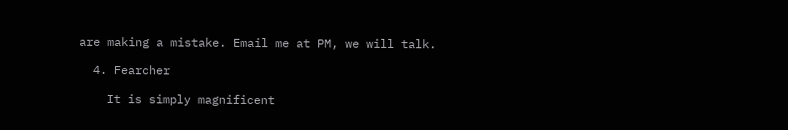are making a mistake. Email me at PM, we will talk.

  4. Fearcher

    It is simply magnificent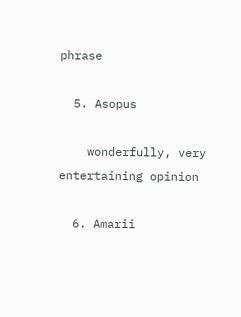phrase

  5. Asopus

    wonderfully, very entertaining opinion

  6. Amarii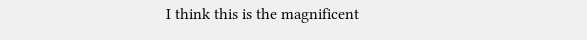I think this is the magnificent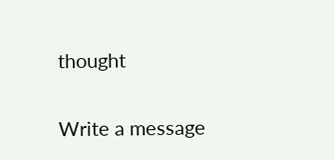thought

Write a message